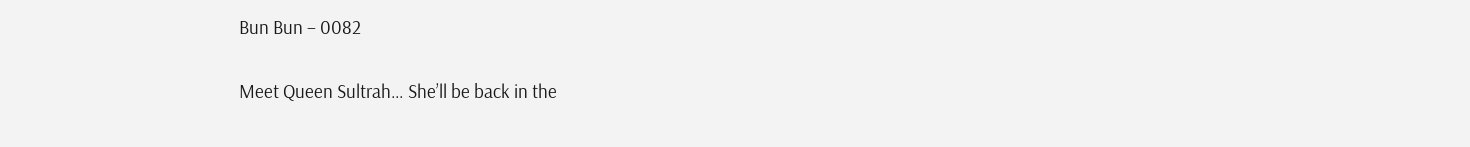Bun Bun – 0082

Meet Queen Sultrah… She’ll be back in the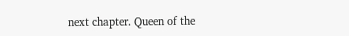next chapter. Queen of the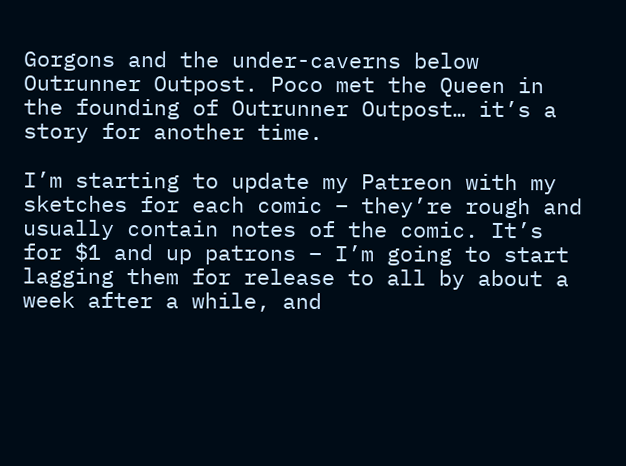Gorgons and the under-caverns below Outrunner Outpost. Poco met the Queen in the founding of Outrunner Outpost… it’s a story for another time.

I’m starting to update my Patreon with my sketches for each comic – they’re rough and usually contain notes of the comic. It’s for $1 and up patrons – I’m going to start lagging them for release to all by about a week after a while, and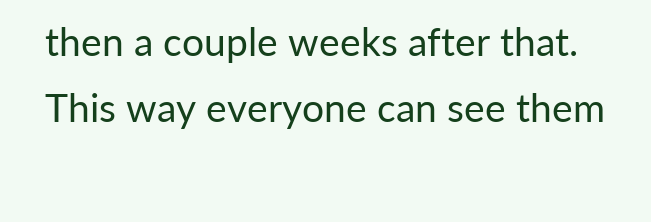then a couple weeks after that.
This way everyone can see them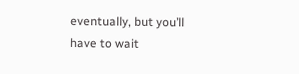eventually, but you’ll have to wait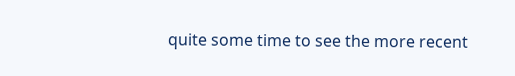quite some time to see the more recent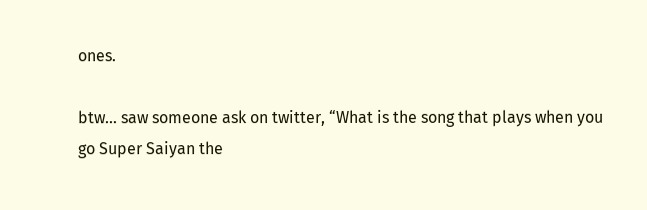ones.

btw… saw someone ask on twitter, “What is the song that plays when you go Super Saiyan the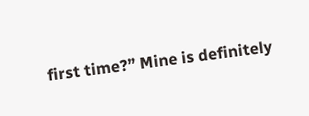first time?” Mine is definitely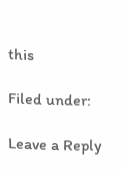this

Filed under:

Leave a Reply